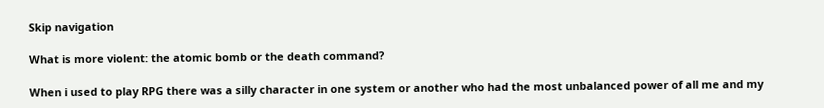Skip navigation

What is more violent: the atomic bomb or the death command?

When i used to play RPG there was a silly character in one system or another who had the most unbalanced power of all me and my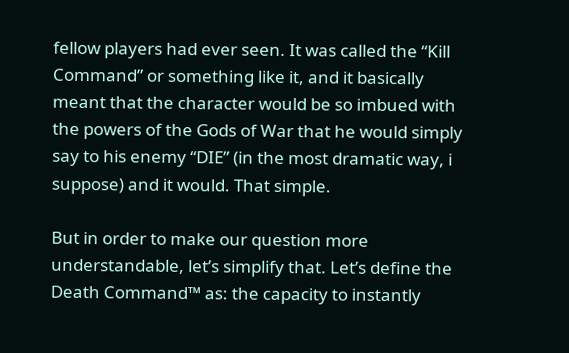fellow players had ever seen. It was called the “Kill Command” or something like it, and it basically meant that the character would be so imbued with the powers of the Gods of War that he would simply say to his enemy “DIE” (in the most dramatic way, i suppose) and it would. That simple.

But in order to make our question more understandable, let’s simplify that. Let’s define the Death Command™ as: the capacity to instantly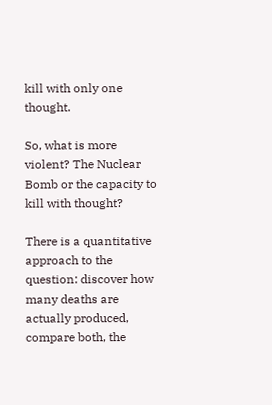kill with only one thought.

So, what is more violent? The Nuclear Bomb or the capacity to kill with thought?

There is a quantitative approach to the question: discover how many deaths are actually produced, compare both, the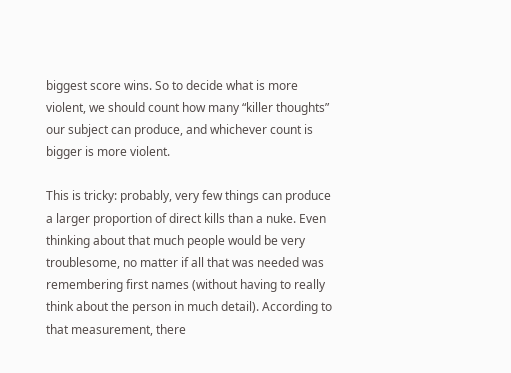biggest score wins. So to decide what is more violent, we should count how many “killer thoughts” our subject can produce, and whichever count is bigger is more violent.

This is tricky: probably, very few things can produce a larger proportion of direct kills than a nuke. Even thinking about that much people would be very troublesome, no matter if all that was needed was remembering first names (without having to really think about the person in much detail). According to that measurement, there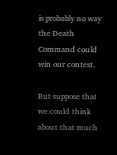is probably no way the Death Command could win our contest.

But suppose that we could think about that much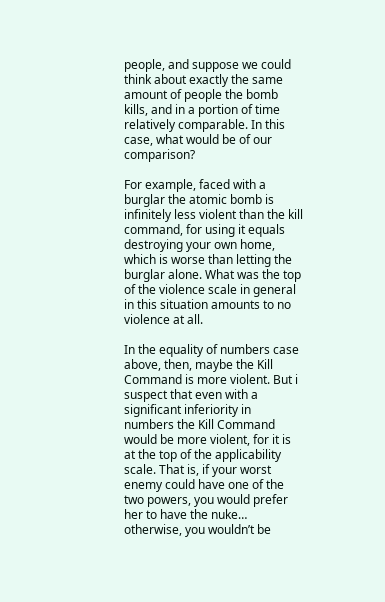people, and suppose we could think about exactly the same amount of people the bomb kills, and in a portion of time relatively comparable. In this case, what would be of our comparison?

For example, faced with a burglar the atomic bomb is infinitely less violent than the kill command, for using it equals destroying your own home, which is worse than letting the burglar alone. What was the top of the violence scale in general in this situation amounts to no violence at all.

In the equality of numbers case above, then, maybe the Kill Command is more violent. But i suspect that even with a significant inferiority in numbers the Kill Command would be more violent, for it is at the top of the applicability scale. That is, if your worst enemy could have one of the two powers, you would prefer her to have the nuke… otherwise, you wouldn’t be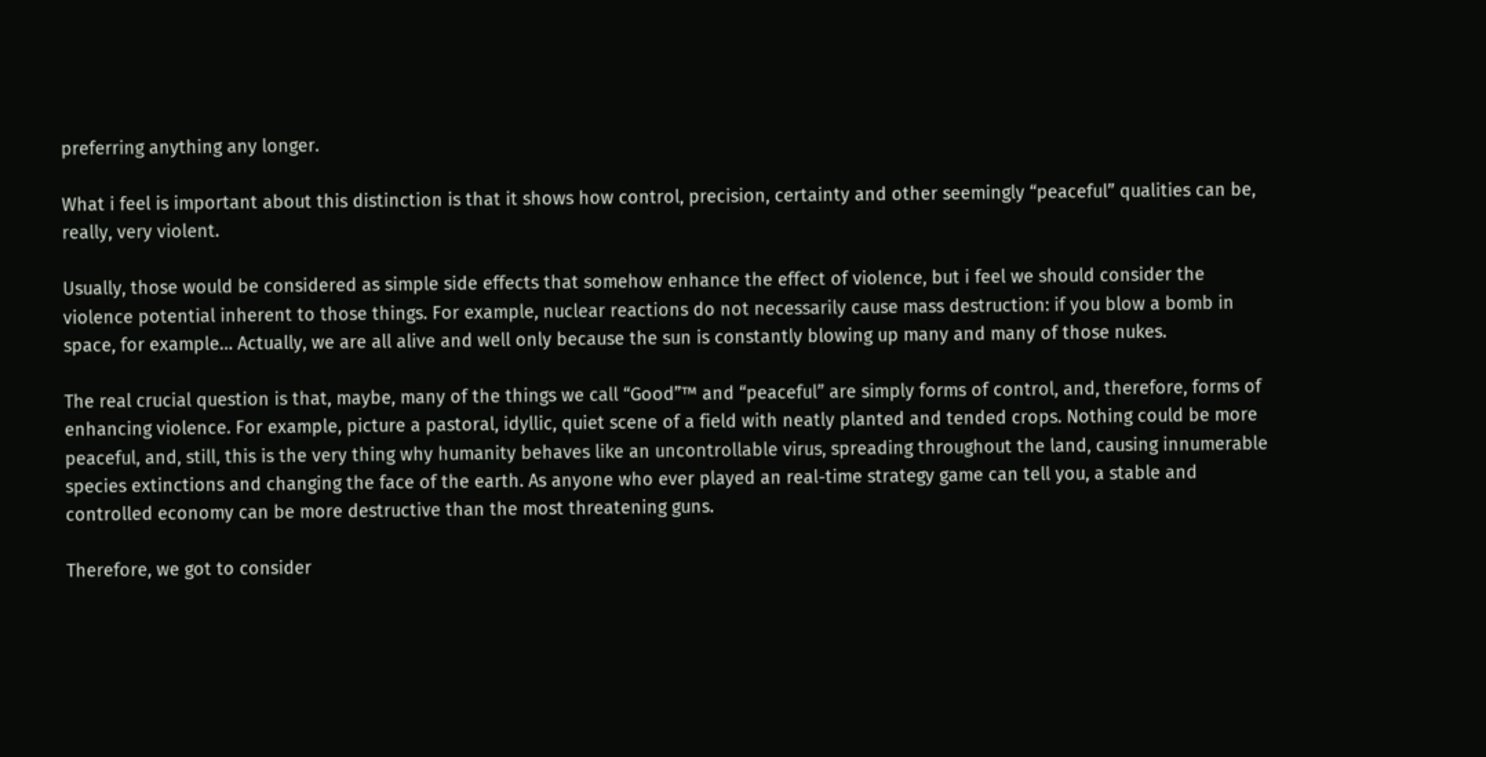preferring anything any longer.

What i feel is important about this distinction is that it shows how control, precision, certainty and other seemingly “peaceful” qualities can be, really, very violent.

Usually, those would be considered as simple side effects that somehow enhance the effect of violence, but i feel we should consider the violence potential inherent to those things. For example, nuclear reactions do not necessarily cause mass destruction: if you blow a bomb in space, for example… Actually, we are all alive and well only because the sun is constantly blowing up many and many of those nukes.

The real crucial question is that, maybe, many of the things we call “Good”™ and “peaceful” are simply forms of control, and, therefore, forms of enhancing violence. For example, picture a pastoral, idyllic, quiet scene of a field with neatly planted and tended crops. Nothing could be more peaceful, and, still, this is the very thing why humanity behaves like an uncontrollable virus, spreading throughout the land, causing innumerable species extinctions and changing the face of the earth. As anyone who ever played an real-time strategy game can tell you, a stable and controlled economy can be more destructive than the most threatening guns.

Therefore, we got to consider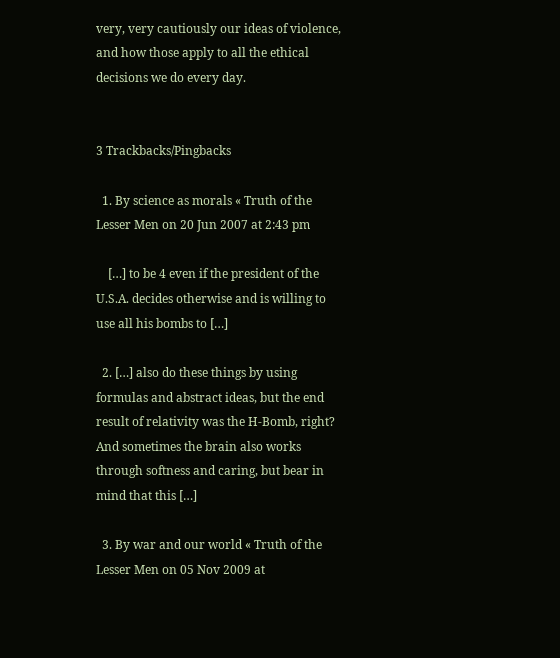very, very cautiously our ideas of violence, and how those apply to all the ethical decisions we do every day.


3 Trackbacks/Pingbacks

  1. By science as morals « Truth of the Lesser Men on 20 Jun 2007 at 2:43 pm

    […] to be 4 even if the president of the U.S.A. decides otherwise and is willing to use all his bombs to […]

  2. […] also do these things by using formulas and abstract ideas, but the end result of relativity was the H-Bomb, right? And sometimes the brain also works through softness and caring, but bear in mind that this […]

  3. By war and our world « Truth of the Lesser Men on 05 Nov 2009 at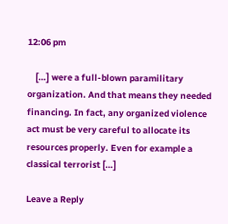12:06 pm

    […] were a full-blown paramilitary organization. And that means they needed financing. In fact, any organized violence act must be very careful to allocate its resources properly. Even for example a classical terrorist […]

Leave a Reply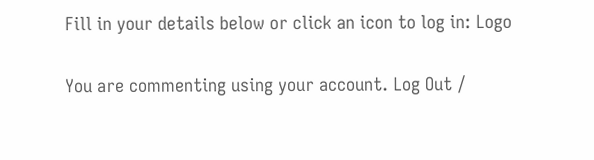Fill in your details below or click an icon to log in: Logo

You are commenting using your account. Log Out /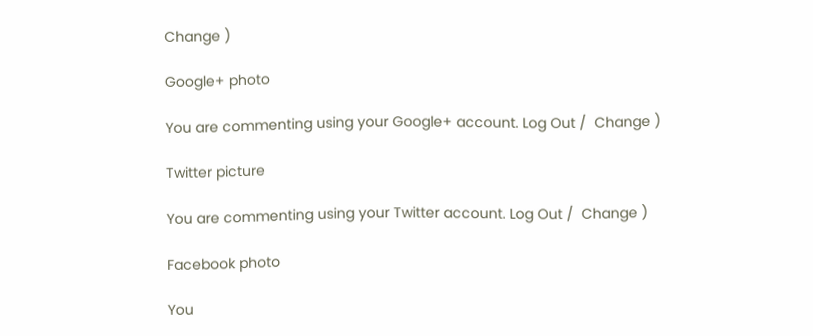Change )

Google+ photo

You are commenting using your Google+ account. Log Out /  Change )

Twitter picture

You are commenting using your Twitter account. Log Out /  Change )

Facebook photo

You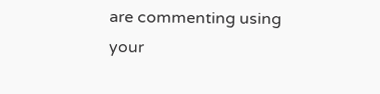are commenting using your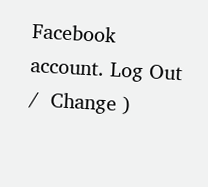Facebook account. Log Out /  Change )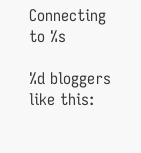Connecting to %s

%d bloggers like this: